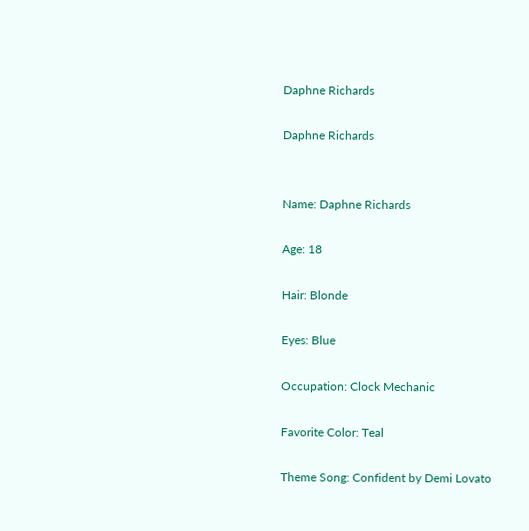Daphne Richards

Daphne Richards


Name: Daphne Richards

Age: 18

Hair: Blonde

Eyes: Blue

Occupation: Clock Mechanic

Favorite Color: Teal

Theme Song: Confident by Demi Lovato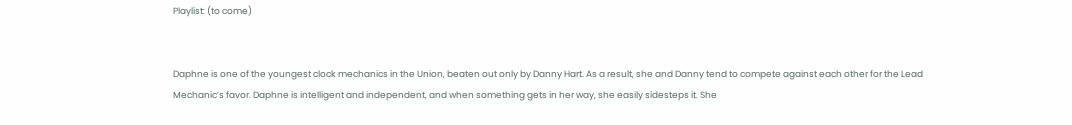Playlist: (to come)


Daphne is one of the youngest clock mechanics in the Union, beaten out only by Danny Hart. As a result, she and Danny tend to compete against each other for the Lead Mechanic’s favor. Daphne is intelligent and independent, and when something gets in her way, she easily sidesteps it. She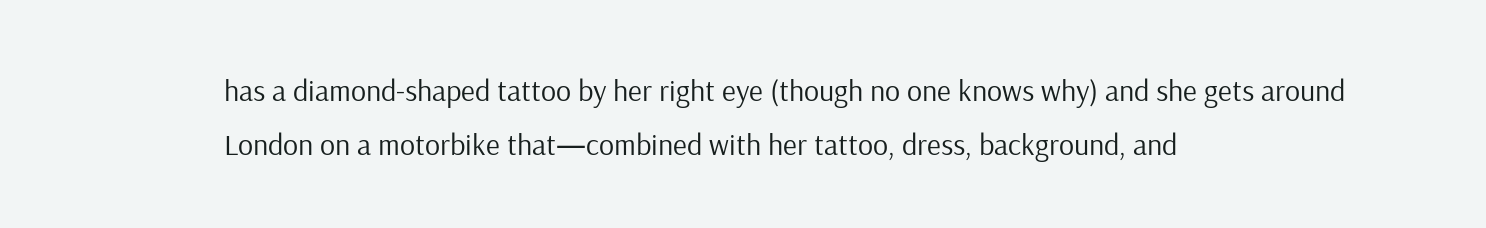has a diamond-shaped tattoo by her right eye (though no one knows why) and she gets around London on a motorbike that—combined with her tattoo, dress, background, and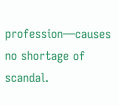profession—causes no shortage of scandal.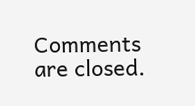Comments are closed.